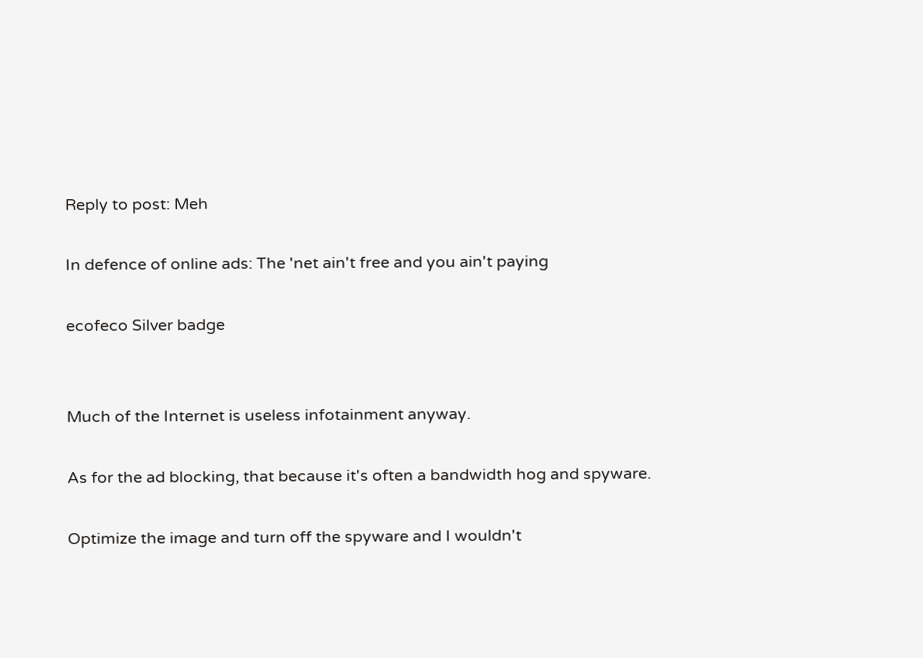Reply to post: Meh

In defence of online ads: The 'net ain't free and you ain't paying

ecofeco Silver badge


Much of the Internet is useless infotainment anyway.

As for the ad blocking, that because it's often a bandwidth hog and spyware.

Optimize the image and turn off the spyware and I wouldn't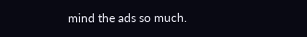mind the ads so much.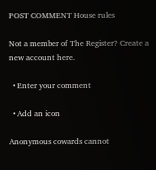POST COMMENT House rules

Not a member of The Register? Create a new account here.

  • Enter your comment

  • Add an icon

Anonymous cowards cannot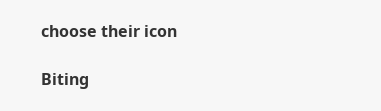choose their icon

Biting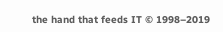the hand that feeds IT © 1998–2019